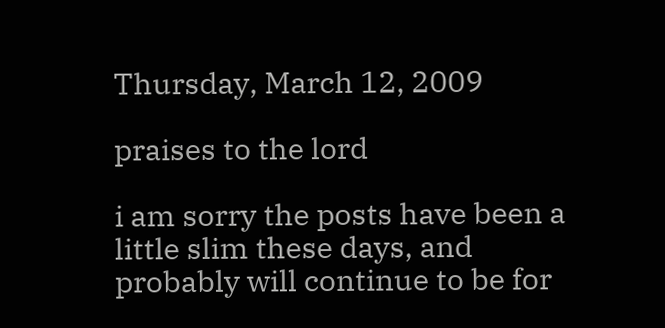Thursday, March 12, 2009

praises to the lord

i am sorry the posts have been a little slim these days, and probably will continue to be for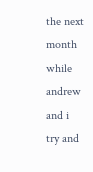the next month while andrew and i try and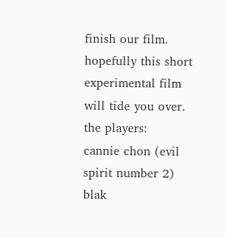finish our film. hopefully this short experimental film will tide you over.
the players:
cannie chon (evil spirit number 2)
blak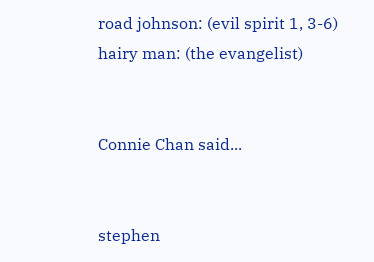road johnson: (evil spirit 1, 3-6)
hairy man: (the evangelist)


Connie Chan said...


stephen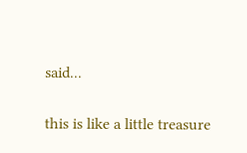said...

this is like a little treasure